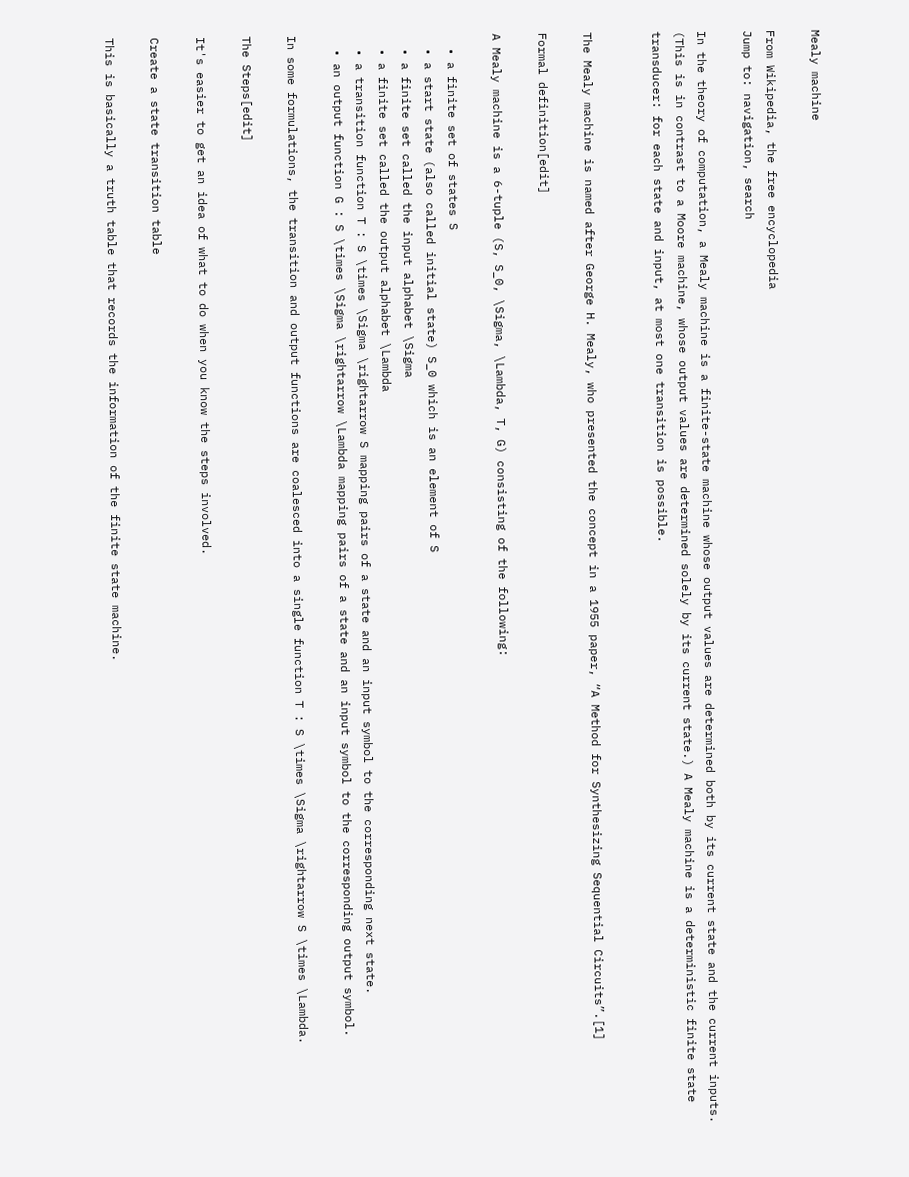Mealy machine

From Wikipedia, the free encyclopedia
Jump to: navigation, search

In the theory of computation, a Mealy machine is a finite-state machine whose output values are determined both by its current state and the current inputs. (This is in contrast to a Moore machine, whose output values are determined solely by its current state.) A Mealy machine is a deterministic finite state transducer: for each state and input, at most one transition is possible.


The Mealy machine is named after George H. Mealy, who presented the concept in a 1955 paper, “A Method for Synthesizing Sequential Circuits”.[1]

Formal definition[edit]

A Mealy machine is a 6-tuple (S, S_0, \Sigma, \Lambda, T, G) consisting of the following:

  • a finite set of states S
  • a start state (also called initial state) S_0 which is an element of S
  • a finite set called the input alphabet \Sigma
  • a finite set called the output alphabet \Lambda
  • a transition function T : S \times \Sigma \rightarrow S mapping pairs of a state and an input symbol to the corresponding next state.
  • an output function G : S \times \Sigma \rightarrow \Lambda mapping pairs of a state and an input symbol to the corresponding output symbol.

In some formulations, the transition and output functions are coalesced into a single function T : S \times \Sigma \rightarrow S \times \Lambda.

The Steps[edit]

It's easier to get an idea of what to do when you know the steps involved.

Create a state transition table

This is basically a truth table that records the information of the finite state machine.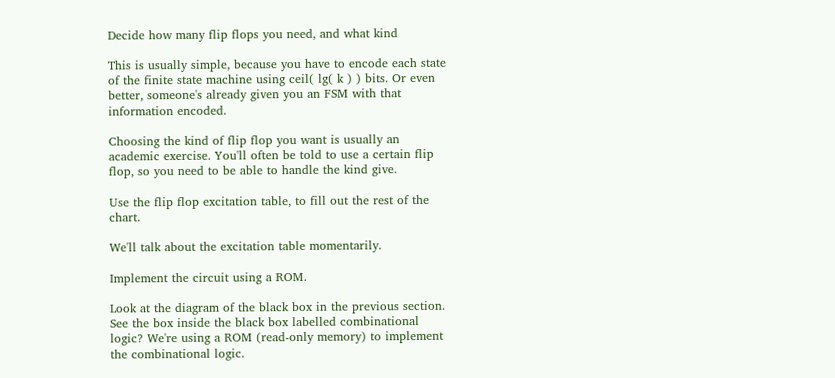Decide how many flip flops you need, and what kind

This is usually simple, because you have to encode each state of the finite state machine using ceil( lg( k ) ) bits. Or even better, someone's already given you an FSM with that information encoded.

Choosing the kind of flip flop you want is usually an academic exercise. You'll often be told to use a certain flip flop, so you need to be able to handle the kind give.

Use the flip flop excitation table, to fill out the rest of the chart.

We'll talk about the excitation table momentarily.

Implement the circuit using a ROM.

Look at the diagram of the black box in the previous section. See the box inside the black box labelled combinational logic? We're using a ROM (read-only memory) to implement the combinational logic.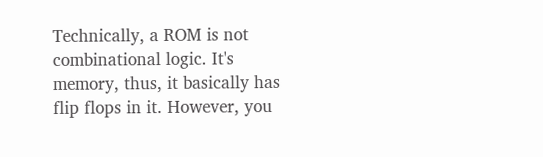Technically, a ROM is not combinational logic. It's memory, thus, it basically has flip flops in it. However, you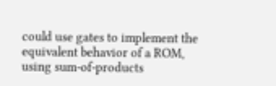could use gates to implement the equivalent behavior of a ROM, using sum-of-products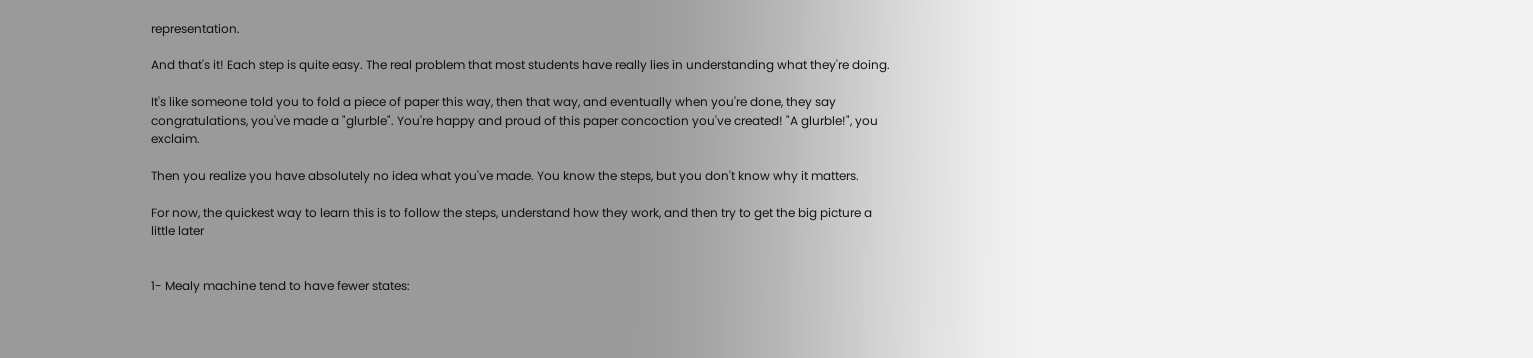representation.

And that's it! Each step is quite easy. The real problem that most students have really lies in understanding what they're doing.

It's like someone told you to fold a piece of paper this way, then that way, and eventually when you're done, they say congratulations, you've made a "glurble". You're happy and proud of this paper concoction you've created! "A glurble!", you exclaim.

Then you realize you have absolutely no idea what you've made. You know the steps, but you don't know why it matters.

For now, the quickest way to learn this is to follow the steps, understand how they work, and then try to get the big picture a little later


1- Mealy machine tend to have fewer states: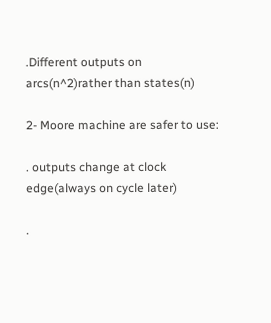.Different outputs on arcs(n^2)rather than states(n)

2- Moore machine are safer to use:

. outputs change at clock edge(always on cycle later)

.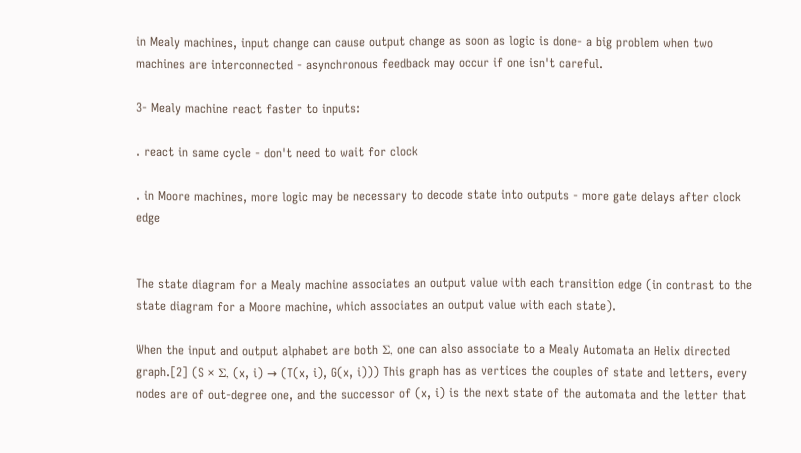in Mealy machines, input change can cause output change as soon as logic is done- a big problem when two machines are interconnected - asynchronous feedback may occur if one isn't careful.

3- Mealy machine react faster to inputs:

. react in same cycle - don't need to wait for clock

. in Moore machines, more logic may be necessary to decode state into outputs - more gate delays after clock edge


The state diagram for a Mealy machine associates an output value with each transition edge (in contrast to the state diagram for a Moore machine, which associates an output value with each state).

When the input and output alphabet are both Σ, one can also associate to a Mealy Automata an Helix directed graph.[2] (S × Σ, (x, i) → (T(x, i), G(x, i))) This graph has as vertices the couples of state and letters, every nodes are of out-degree one, and the successor of (x, i) is the next state of the automata and the letter that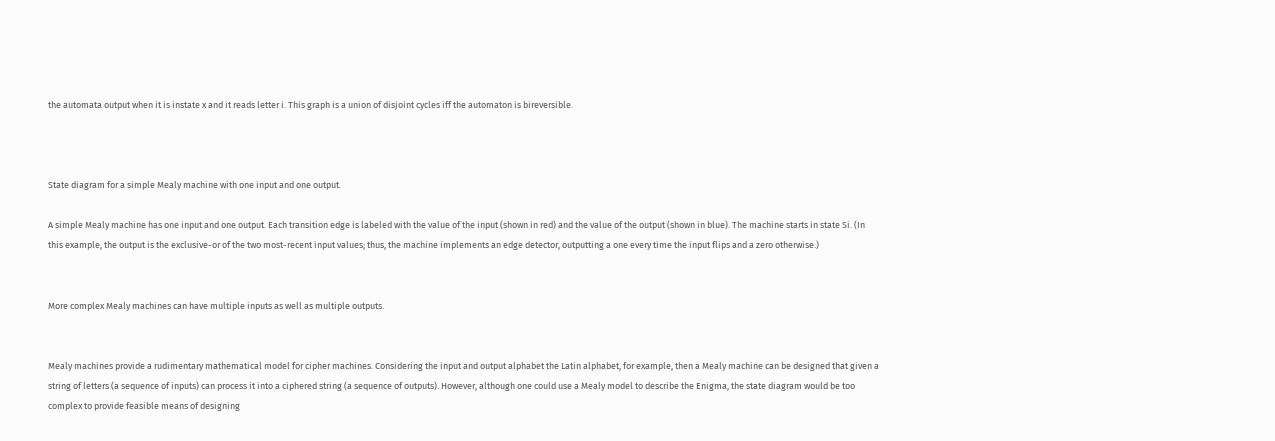the automata output when it is instate x and it reads letter i. This graph is a union of disjoint cycles iff the automaton is bireversible.



State diagram for a simple Mealy machine with one input and one output.

A simple Mealy machine has one input and one output. Each transition edge is labeled with the value of the input (shown in red) and the value of the output (shown in blue). The machine starts in state Si. (In this example, the output is the exclusive-or of the two most-recent input values; thus, the machine implements an edge detector, outputting a one every time the input flips and a zero otherwise.)


More complex Mealy machines can have multiple inputs as well as multiple outputs.


Mealy machines provide a rudimentary mathematical model for cipher machines. Considering the input and output alphabet the Latin alphabet, for example, then a Mealy machine can be designed that given a string of letters (a sequence of inputs) can process it into a ciphered string (a sequence of outputs). However, although one could use a Mealy model to describe the Enigma, the state diagram would be too complex to provide feasible means of designing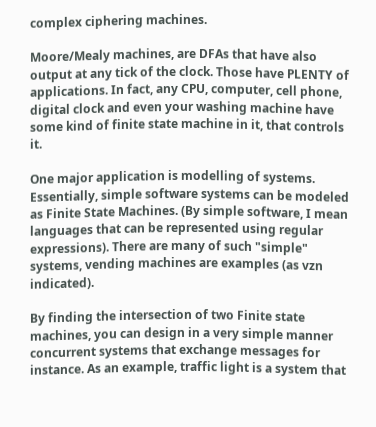complex ciphering machines.

Moore/Mealy machines, are DFAs that have also output at any tick of the clock. Those have PLENTY of applications. In fact, any CPU, computer, cell phone, digital clock and even your washing machine have some kind of finite state machine in it, that controls it.

One major application is modelling of systems. Essentially, simple software systems can be modeled as Finite State Machines. (By simple software, I mean languages that can be represented using regular expressions). There are many of such "simple" systems, vending machines are examples (as vzn indicated).

By finding the intersection of two Finite state machines, you can design in a very simple manner concurrent systems that exchange messages for instance. As an example, traffic light is a system that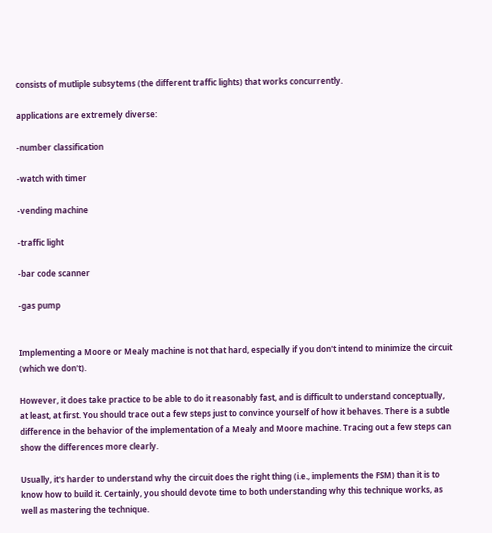consists of mutliple subsytems (the different traffic lights) that works concurrently.

applications are extremely diverse:

-number classification

-watch with timer

-vending machine

-traffic light

-bar code scanner

-gas pump


Implementing a Moore or Mealy machine is not that hard, especially if you don't intend to minimize the circuit (which we don't).

However, it does take practice to be able to do it reasonably fast, and is difficult to understand conceptually, at least, at first. You should trace out a few steps just to convince yourself of how it behaves. There is a subtle difference in the behavior of the implementation of a Mealy and Moore machine. Tracing out a few steps can show the differences more clearly.

Usually, it's harder to understand why the circuit does the right thing (i.e., implements the FSM) than it is to know how to build it. Certainly, you should devote time to both understanding why this technique works, as well as mastering the technique.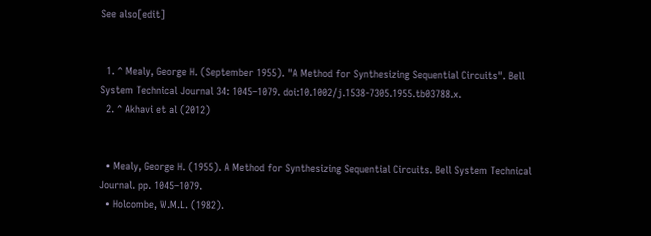See also[edit]


  1. ^ Mealy, George H. (September 1955). "A Method for Synthesizing Sequential Circuits". Bell System Technical Journal 34: 1045–1079. doi:10.1002/j.1538-7305.1955.tb03788.x.
  2. ^ Akhavi et al (2012)


  • Mealy, George H. (1955). A Method for Synthesizing Sequential Circuits. Bell System Technical Journal. pp. 1045–1079.
  • Holcombe, W.M.L. (1982).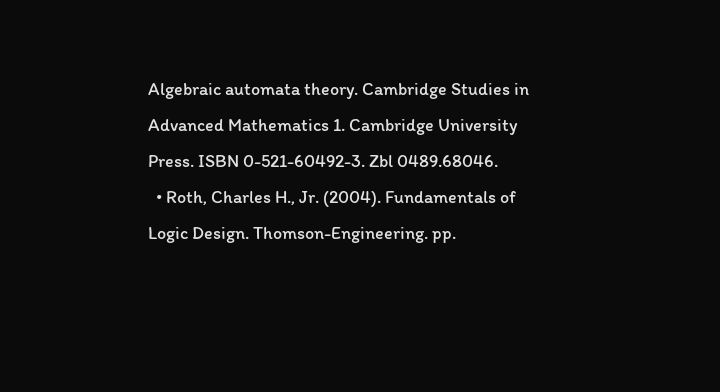Algebraic automata theory. Cambridge Studies in Advanced Mathematics 1. Cambridge University Press. ISBN 0-521-60492-3. Zbl 0489.68046.
  • Roth, Charles H., Jr. (2004). Fundamentals of Logic Design. Thomson-Engineering. pp.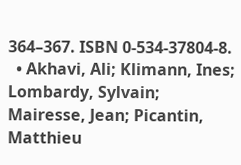364–367. ISBN 0-534-37804-8.
  • Akhavi, Ali; Klimann, Ines; Lombardy, Sylvain; Mairesse, Jean; Picantin, Matthieu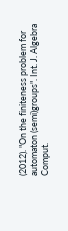(2012). "On the finiteness problem for automaton (semi)groups". Int. J. Algebra Comput.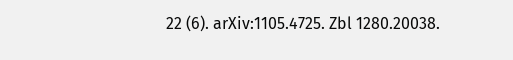22 (6). arXiv:1105.4725. Zbl 1280.20038.